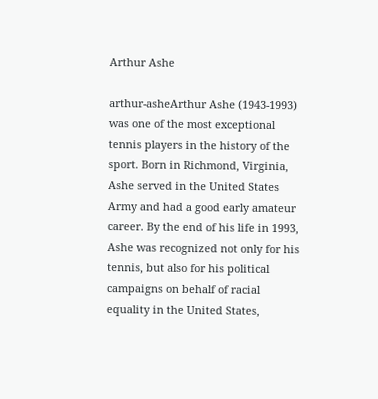Arthur Ashe

arthur-asheArthur Ashe (1943-1993) was one of the most exceptional tennis players in the history of the sport. Born in Richmond, Virginia, Ashe served in the United States Army and had a good early amateur career. By the end of his life in 1993, Ashe was recognized not only for his tennis, but also for his political campaigns on behalf of racial equality in the United States,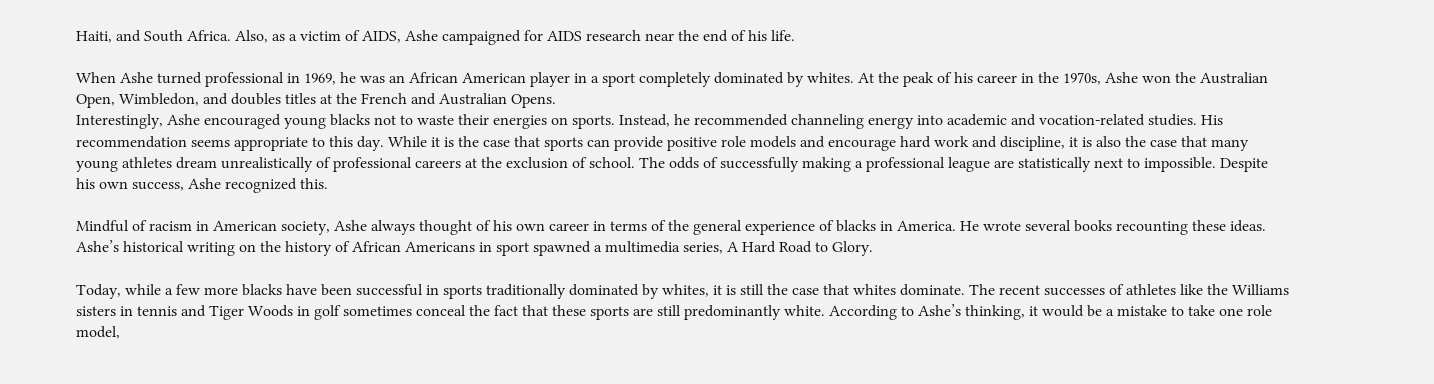Haiti, and South Africa. Also, as a victim of AIDS, Ashe campaigned for AIDS research near the end of his life.

When Ashe turned professional in 1969, he was an African American player in a sport completely dominated by whites. At the peak of his career in the 1970s, Ashe won the Australian Open, Wimbledon, and doubles titles at the French and Australian Opens.
Interestingly, Ashe encouraged young blacks not to waste their energies on sports. Instead, he recommended channeling energy into academic and vocation-related studies. His recommendation seems appropriate to this day. While it is the case that sports can provide positive role models and encourage hard work and discipline, it is also the case that many young athletes dream unrealistically of professional careers at the exclusion of school. The odds of successfully making a professional league are statistically next to impossible. Despite his own success, Ashe recognized this.

Mindful of racism in American society, Ashe always thought of his own career in terms of the general experience of blacks in America. He wrote several books recounting these ideas. Ashe’s historical writing on the history of African Americans in sport spawned a multimedia series, A Hard Road to Glory.

Today, while a few more blacks have been successful in sports traditionally dominated by whites, it is still the case that whites dominate. The recent successes of athletes like the Williams sisters in tennis and Tiger Woods in golf sometimes conceal the fact that these sports are still predominantly white. According to Ashe’s thinking, it would be a mistake to take one role model,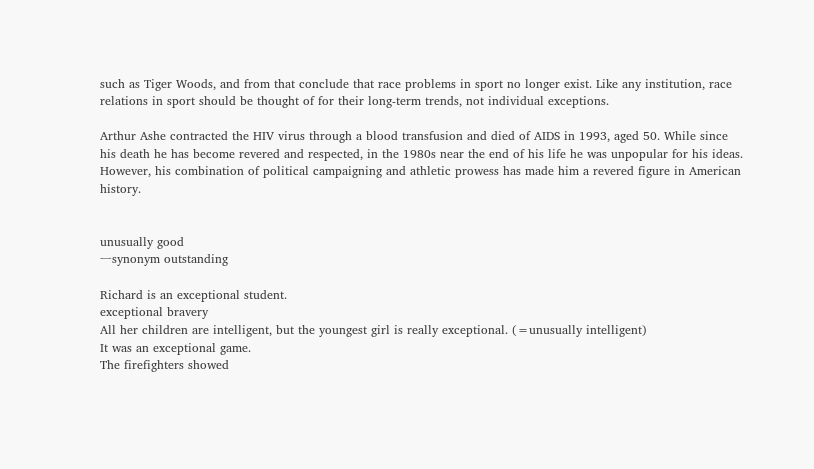such as Tiger Woods, and from that conclude that race problems in sport no longer exist. Like any institution, race relations in sport should be thought of for their long-term trends, not individual exceptions.

Arthur Ashe contracted the HIV virus through a blood transfusion and died of AIDS in 1993, aged 50. While since his death he has become revered and respected, in the 1980s near the end of his life he was unpopular for his ideas. However, his combination of political campaigning and athletic prowess has made him a revered figure in American history.


unusually good
ᅳsynonym outstanding

Richard is an exceptional student.
exceptional bravery
All her children are intelligent, but the youngest girl is really exceptional. (=unusually intelligent)
It was an exceptional game.
The firefighters showed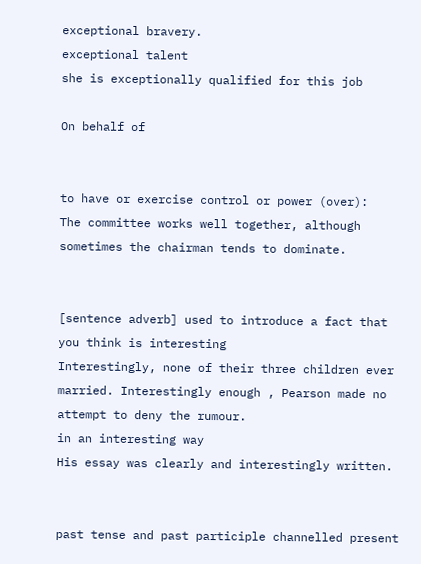exceptional bravery.
exceptional talent
she is exceptionally qualified for this job

On behalf of


to have or exercise control or power (over):
The committee works well together, although sometimes the chairman tends to dominate.


[sentence adverb] used to introduce a fact that you think is interesting
Interestingly, none of their three children ever married. Interestingly enough , Pearson made no attempt to deny the rumour.
in an interesting way
His essay was clearly and interestingly written.


past tense and past participle channelled present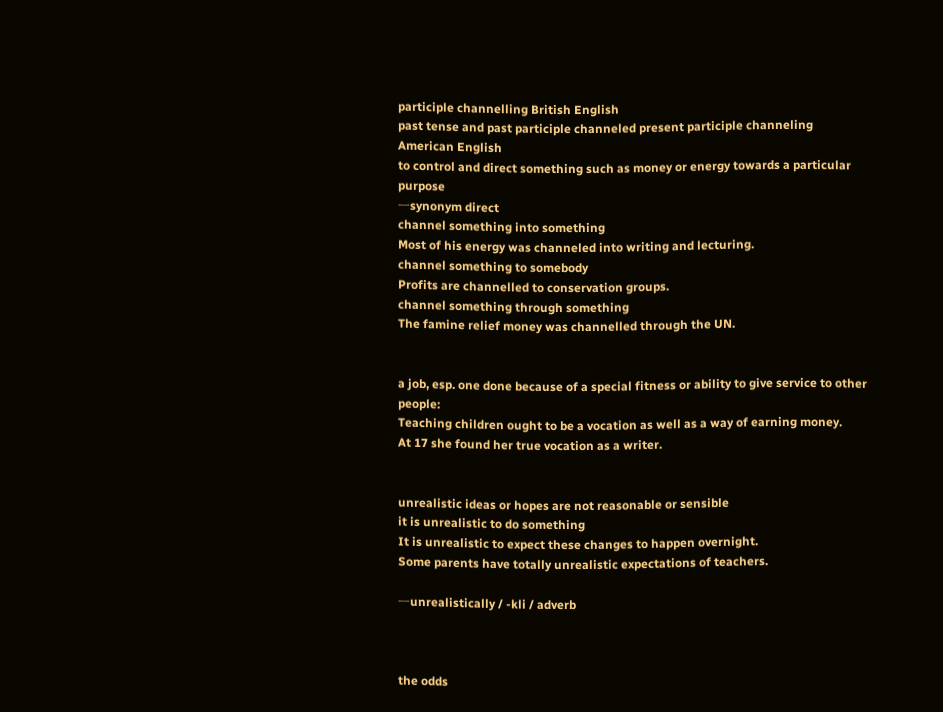participle channelling British English
past tense and past participle channeled present participle channeling American English
to control and direct something such as money or energy towards a particular purpose
ᅳsynonym direct
channel something into something
Most of his energy was channeled into writing and lecturing.
channel something to somebody
Profits are channelled to conservation groups.
channel something through something
The famine relief money was channelled through the UN.


a job, esp. one done because of a special fitness or ability to give service to other people:
Teaching children ought to be a vocation as well as a way of earning money.
At 17 she found her true vocation as a writer.


unrealistic ideas or hopes are not reasonable or sensible
it is unrealistic to do something
It is unrealistic to expect these changes to happen overnight.
Some parents have totally unrealistic expectations of teachers.

ᅳunrealistically / -kli / adverb



the odds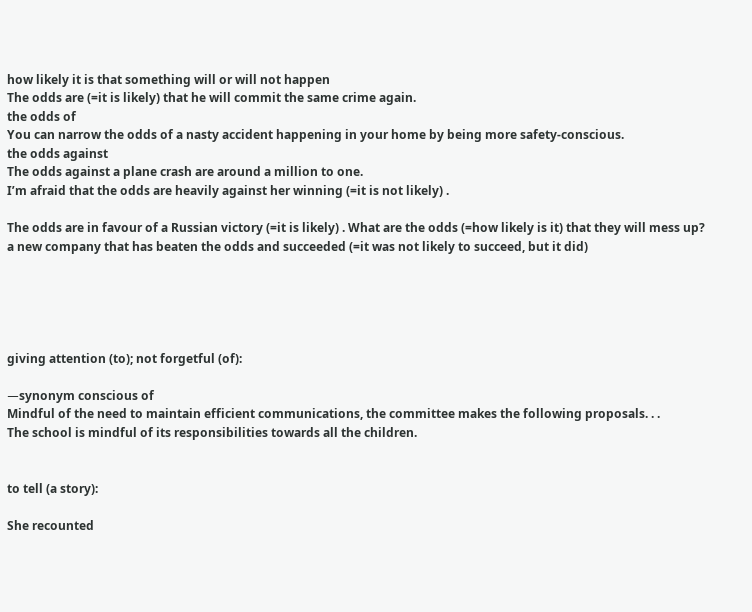how likely it is that something will or will not happen
The odds are (=it is likely) that he will commit the same crime again.
the odds of
You can narrow the odds of a nasty accident happening in your home by being more safety-conscious.
the odds against
The odds against a plane crash are around a million to one.
I’m afraid that the odds are heavily against her winning (=it is not likely) .

The odds are in favour of a Russian victory (=it is likely) . What are the odds (=how likely is it) that they will mess up?
a new company that has beaten the odds and succeeded (=it was not likely to succeed, but it did)





giving attention (to); not forgetful (of):

ᅳsynonym conscious of
Mindful of the need to maintain efficient communications, the committee makes the following proposals. . .
The school is mindful of its responsibilities towards all the children.


to tell (a story):

She recounted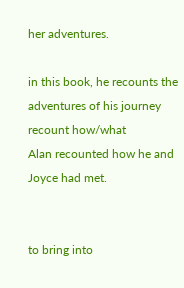her adventures.

in this book, he recounts the adventures of his journey
recount how/what
Alan recounted how he and Joyce had met.


to bring into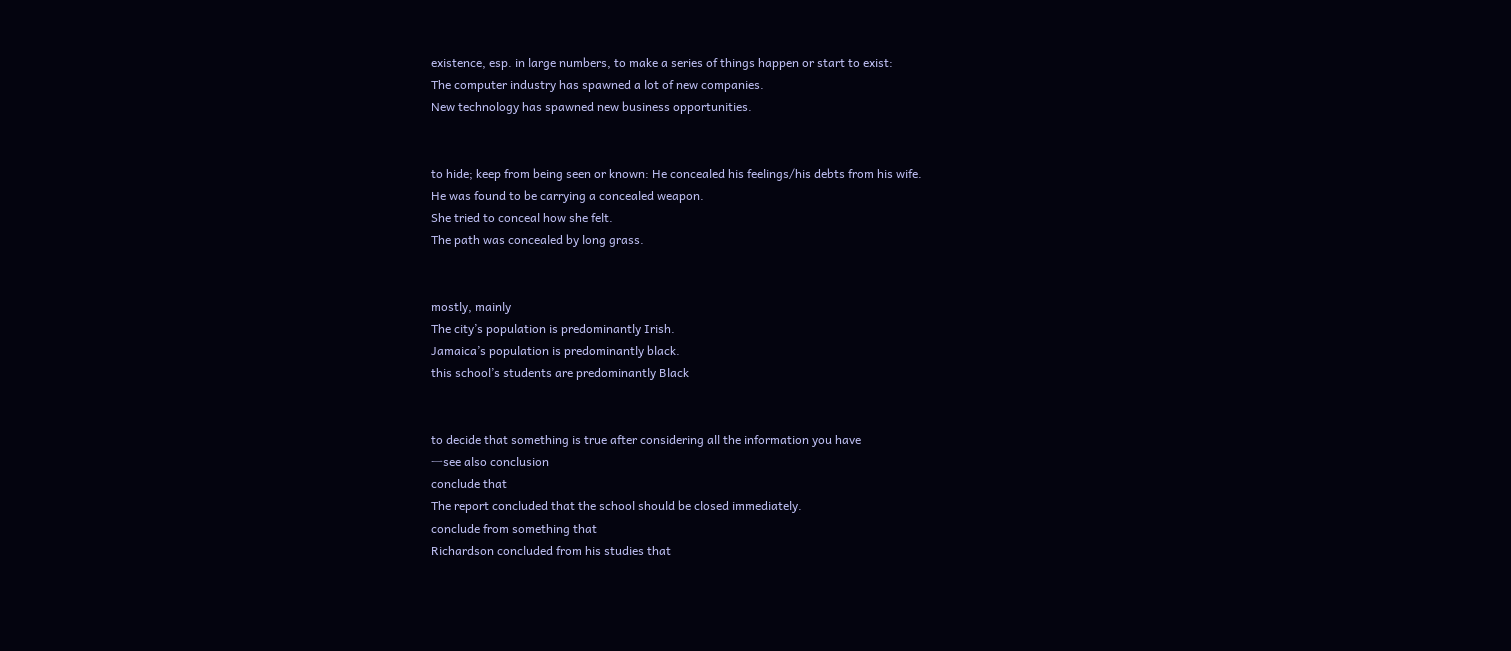existence, esp. in large numbers, to make a series of things happen or start to exist:
The computer industry has spawned a lot of new companies.
New technology has spawned new business opportunities.


to hide; keep from being seen or known: He concealed his feelings/his debts from his wife.
He was found to be carrying a concealed weapon.
She tried to conceal how she felt.
The path was concealed by long grass.


mostly, mainly
The city’s population is predominantly Irish.
Jamaica’s population is predominantly black.
this school’s students are predominantly Black


to decide that something is true after considering all the information you have
ᅳsee also conclusion
conclude that
The report concluded that the school should be closed immediately.
conclude from something that
Richardson concluded from his studies that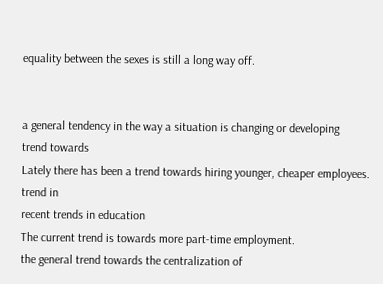equality between the sexes is still a long way off.


a general tendency in the way a situation is changing or developing
trend towards
Lately there has been a trend towards hiring younger, cheaper employees.
trend in
recent trends in education
The current trend is towards more part-time employment.
the general trend towards the centralization of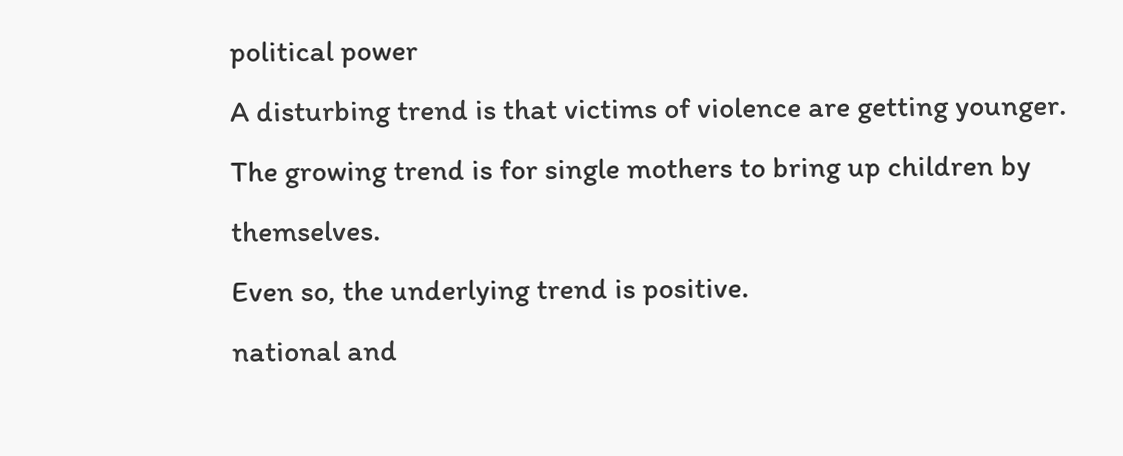political power
A disturbing trend is that victims of violence are getting younger.
The growing trend is for single mothers to bring up children by themselves.
Even so, the underlying trend is positive.
national and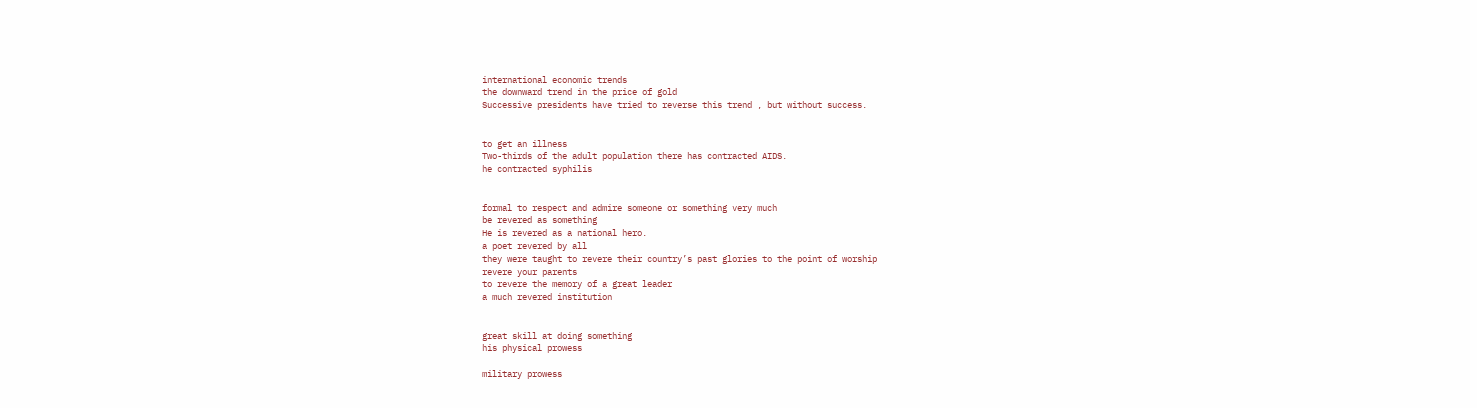international economic trends
the downward trend in the price of gold
Successive presidents have tried to reverse this trend , but without success.


to get an illness
Two-thirds of the adult population there has contracted AIDS.
he contracted syphilis


formal to respect and admire someone or something very much
be revered as something
He is revered as a national hero.
a poet revered by all
they were taught to revere their country’s past glories to the point of worship
revere your parents
to revere the memory of a great leader
a much revered institution


great skill at doing something
his physical prowess

military prowess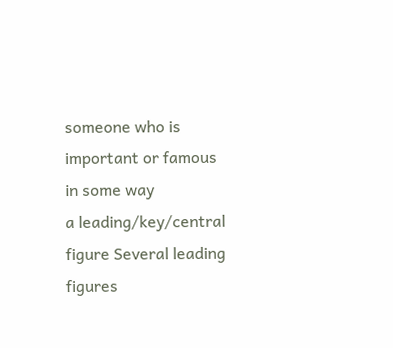someone who is important or famous in some way
a leading/key/central
figure Several leading figures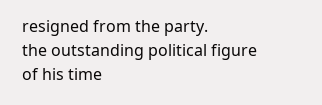resigned from the party.
the outstanding political figure of his time